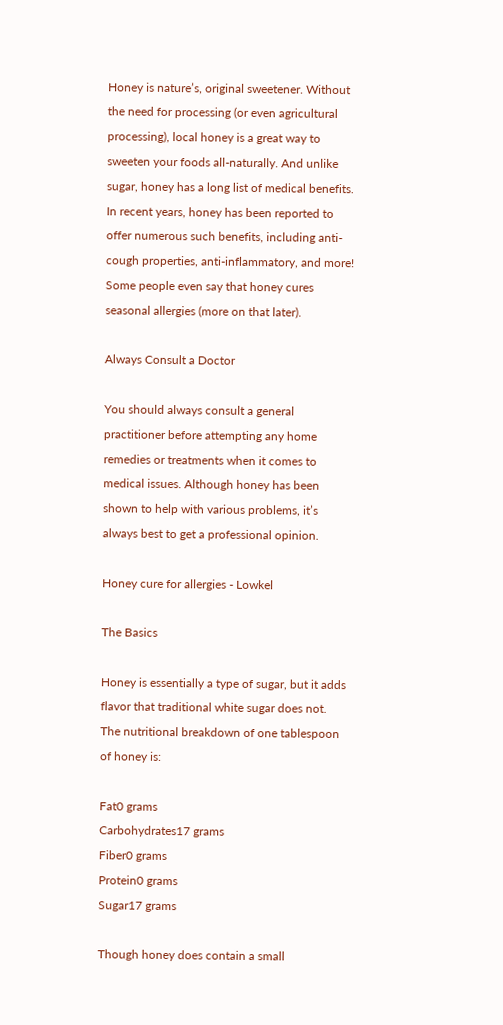Honey is nature’s, original sweetener. Without the need for processing (or even agricultural processing), local honey is a great way to sweeten your foods all-naturally. And unlike sugar, honey has a long list of medical benefits. In recent years, honey has been reported to offer numerous such benefits, including anti-cough properties, anti-inflammatory, and more! Some people even say that honey cures seasonal allergies (more on that later).

Always Consult a Doctor

You should always consult a general practitioner before attempting any home remedies or treatments when it comes to medical issues. Although honey has been shown to help with various problems, it’s always best to get a professional opinion.

Honey cure for allergies - Lowkel

The Basics

Honey is essentially a type of sugar, but it adds flavor that traditional white sugar does not. The nutritional breakdown of one tablespoon of honey is:

Fat0 grams
Carbohydrates17 grams
Fiber0 grams
Protein0 grams
Sugar17 grams

Though honey does contain a small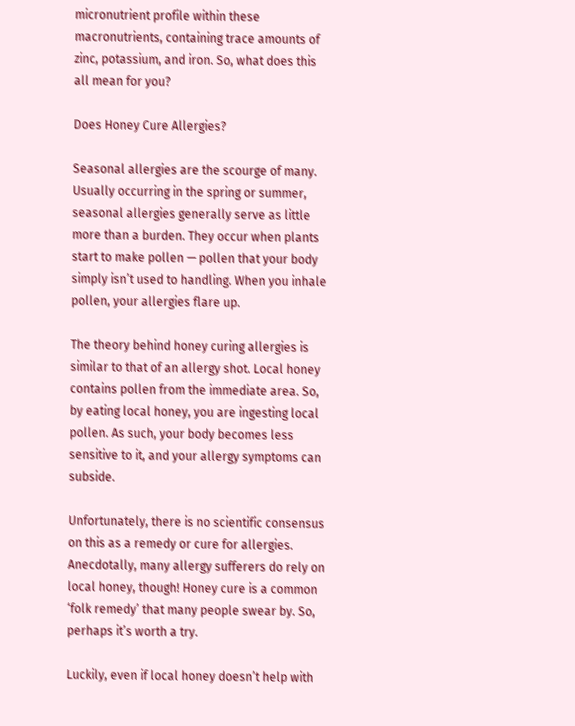micronutrient profile within these macronutrients, containing trace amounts of zinc, potassium, and iron. So, what does this all mean for you?

Does Honey Cure Allergies?

Seasonal allergies are the scourge of many. Usually occurring in the spring or summer, seasonal allergies generally serve as little more than a burden. They occur when plants start to make pollen — pollen that your body simply isn’t used to handling. When you inhale pollen, your allergies flare up.

The theory behind honey curing allergies is similar to that of an allergy shot. Local honey contains pollen from the immediate area. So, by eating local honey, you are ingesting local pollen. As such, your body becomes less sensitive to it, and your allergy symptoms can subside.

Unfortunately, there is no scientific consensus on this as a remedy or cure for allergies. Anecdotally, many allergy sufferers do rely on local honey, though! Honey cure is a common ‘folk remedy’ that many people swear by. So, perhaps it’s worth a try.

Luckily, even if local honey doesn’t help with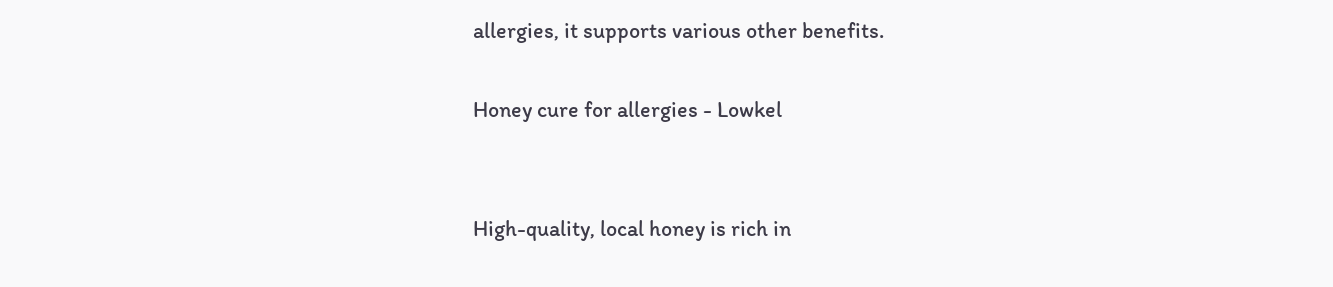allergies, it supports various other benefits.

Honey cure for allergies - Lowkel


High-quality, local honey is rich in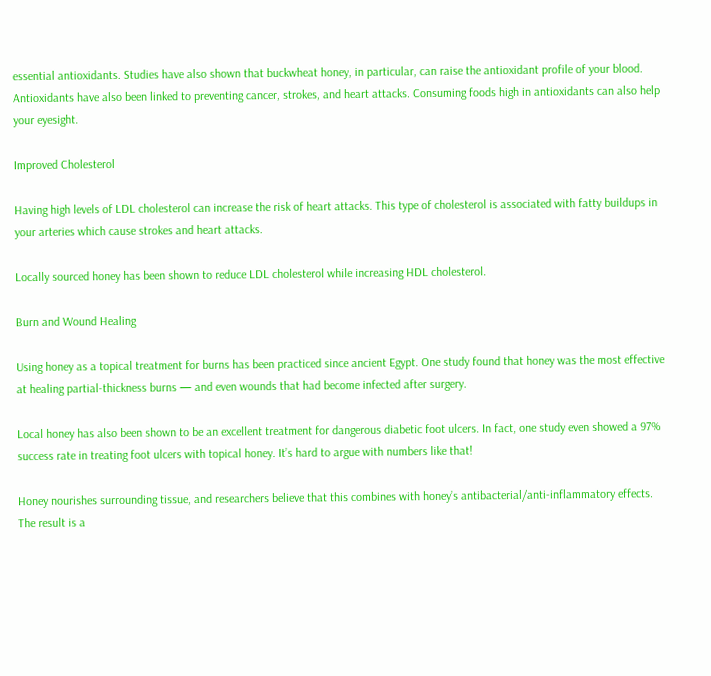essential antioxidants. Studies have also shown that buckwheat honey, in particular, can raise the antioxidant profile of your blood. Antioxidants have also been linked to preventing cancer, strokes, and heart attacks. Consuming foods high in antioxidants can also help your eyesight.

Improved Cholesterol

Having high levels of LDL cholesterol can increase the risk of heart attacks. This type of cholesterol is associated with fatty buildups in your arteries which cause strokes and heart attacks.

Locally sourced honey has been shown to reduce LDL cholesterol while increasing HDL cholesterol.

Burn and Wound Healing

Using honey as a topical treatment for burns has been practiced since ancient Egypt. One study found that honey was the most effective at healing partial-thickness burns — and even wounds that had become infected after surgery.

Local honey has also been shown to be an excellent treatment for dangerous diabetic foot ulcers. In fact, one study even showed a 97% success rate in treating foot ulcers with topical honey. It’s hard to argue with numbers like that!

Honey nourishes surrounding tissue, and researchers believe that this combines with honey’s antibacterial/anti-inflammatory effects. The result is a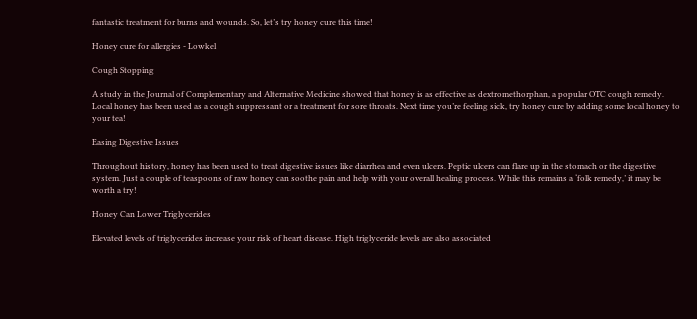fantastic treatment for burns and wounds. So, let’s try honey cure this time!

Honey cure for allergies - Lowkel

Cough Stopping

A study in the Journal of Complementary and Alternative Medicine showed that honey is as effective as dextromethorphan, a popular OTC cough remedy. Local honey has been used as a cough suppressant or a treatment for sore throats. Next time you’re feeling sick, try honey cure by adding some local honey to your tea!

Easing Digestive Issues

Throughout history, honey has been used to treat digestive issues like diarrhea and even ulcers. Peptic ulcers can flare up in the stomach or the digestive system. Just a couple of teaspoons of raw honey can soothe pain and help with your overall healing process. While this remains a ‘folk remedy,’ it may be worth a try!

Honey Can Lower Triglycerides

Elevated levels of triglycerides increase your risk of heart disease. High triglyceride levels are also associated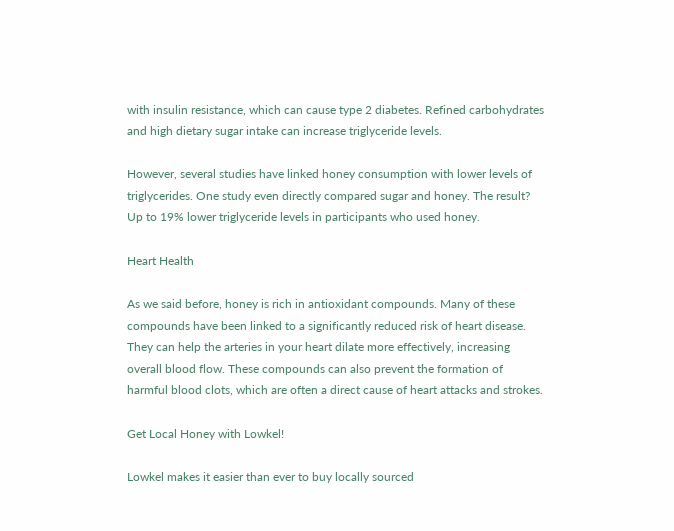with insulin resistance, which can cause type 2 diabetes. Refined carbohydrates and high dietary sugar intake can increase triglyceride levels.

However, several studies have linked honey consumption with lower levels of triglycerides. One study even directly compared sugar and honey. The result? Up to 19% lower triglyceride levels in participants who used honey.

Heart Health

As we said before, honey is rich in antioxidant compounds. Many of these compounds have been linked to a significantly reduced risk of heart disease. They can help the arteries in your heart dilate more effectively, increasing overall blood flow. These compounds can also prevent the formation of harmful blood clots, which are often a direct cause of heart attacks and strokes.

Get Local Honey with Lowkel!

Lowkel makes it easier than ever to buy locally sourced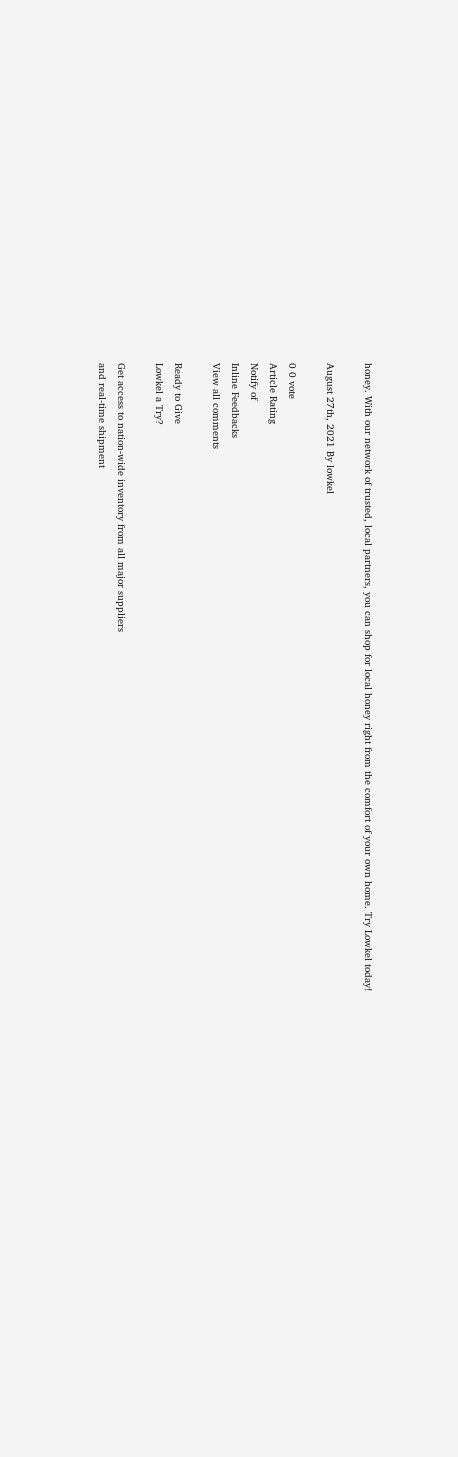honey. With our network of trusted, local partners, you can shop for local honey right from the comfort of your own home. Try Lowkel today!

August 27th, 2021 By lowkel

0 0 vote
Article Rating
Notify of
Inline Feedbacks
View all comments

Ready to Give
Lowkel a Try?

Get access to nation-wide inventory from all major suppliers
and real-time shipment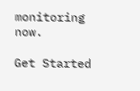monitoring now.

Get Started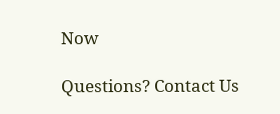Now

Questions? Contact Us